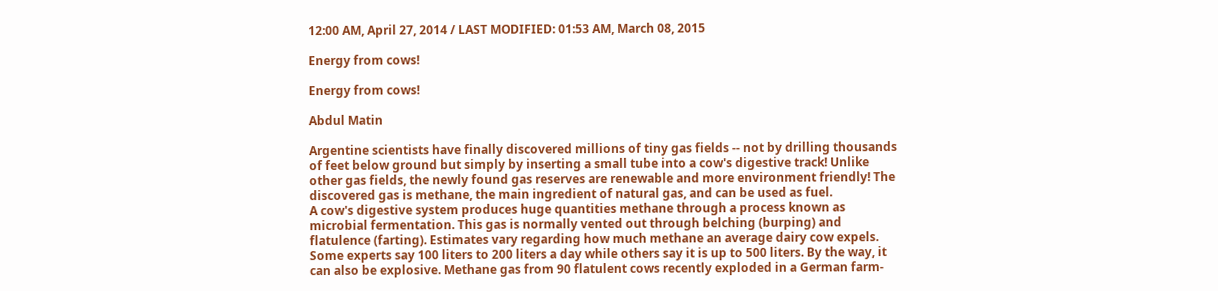12:00 AM, April 27, 2014 / LAST MODIFIED: 01:53 AM, March 08, 2015

Energy from cows!

Energy from cows!

Abdul Matin

Argentine scientists have finally discovered millions of tiny gas fields -- not by drilling thousands of feet below ground but simply by inserting a small tube into a cow's digestive track! Unlike other gas fields, the newly found gas reserves are renewable and more environment friendly! The discovered gas is methane, the main ingredient of natural gas, and can be used as fuel.
A cow's digestive system produces huge quantities methane through a process known as microbial fermentation. This gas is normally vented out through belching (burping) and flatulence (farting). Estimates vary regarding how much methane an average dairy cow expels. Some experts say 100 liters to 200 liters a day while others say it is up to 500 liters. By the way, it can also be explosive. Methane gas from 90 flatulent cows recently exploded in a German farm-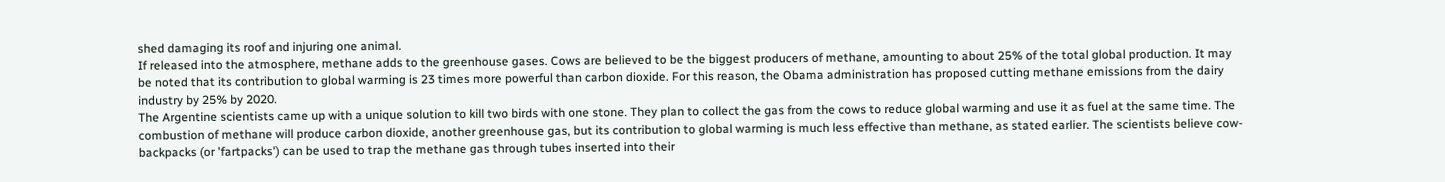shed damaging its roof and injuring one animal.
If released into the atmosphere, methane adds to the greenhouse gases. Cows are believed to be the biggest producers of methane, amounting to about 25% of the total global production. It may be noted that its contribution to global warming is 23 times more powerful than carbon dioxide. For this reason, the Obama administration has proposed cutting methane emissions from the dairy industry by 25% by 2020.
The Argentine scientists came up with a unique solution to kill two birds with one stone. They plan to collect the gas from the cows to reduce global warming and use it as fuel at the same time. The combustion of methane will produce carbon dioxide, another greenhouse gas, but its contribution to global warming is much less effective than methane, as stated earlier. The scientists believe cow-backpacks (or 'fartpacks') can be used to trap the methane gas through tubes inserted into their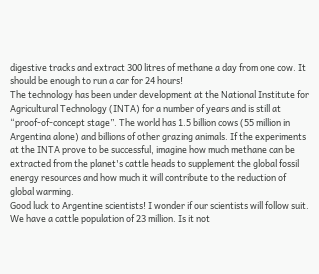digestive tracks and extract 300 litres of methane a day from one cow. It should be enough to run a car for 24 hours!
The technology has been under development at the National Institute for Agricultural Technology (INTA) for a number of years and is still at “proof-of-concept stage”. The world has 1.5 billion cows (55 million in Argentina alone) and billions of other grazing animals. If the experiments at the INTA prove to be successful, imagine how much methane can be extracted from the planet's cattle heads to supplement the global fossil energy resources and how much it will contribute to the reduction of global warming.
Good luck to Argentine scientists! I wonder if our scientists will follow suit. We have a cattle population of 23 million. Is it not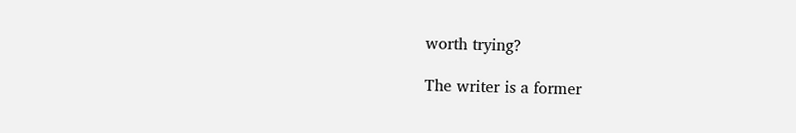worth trying?

The writer is a former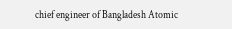chief engineer of Bangladesh Atomic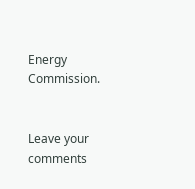Energy Commission.


Leave your comments